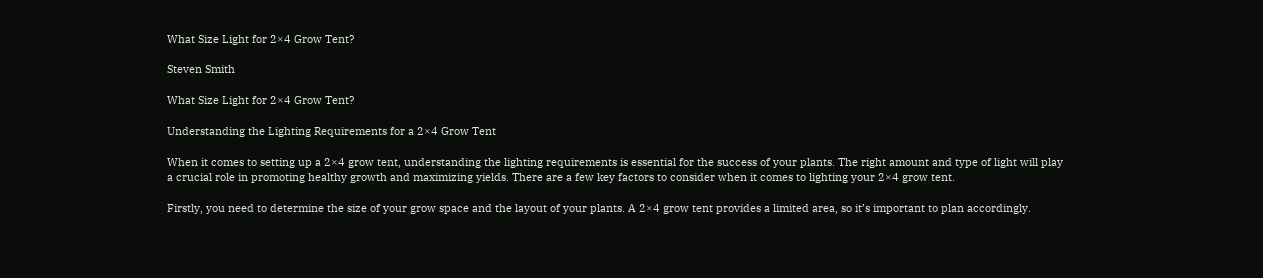What Size Light for 2×4 Grow Tent?

Steven Smith

What Size Light for 2×4 Grow Tent?

Understanding the Lighting Requirements for a 2×4 Grow Tent

When it comes to setting up a 2×4 grow tent, understanding the lighting requirements is essential for the success of your plants. The right amount and type of light will play a crucial role in promoting healthy growth and maximizing yields. There are a few key factors to consider when it comes to lighting your 2×4 grow tent.

Firstly, you need to determine the size of your grow space and the layout of your plants. A 2×4 grow tent provides a limited area, so it’s important to plan accordingly.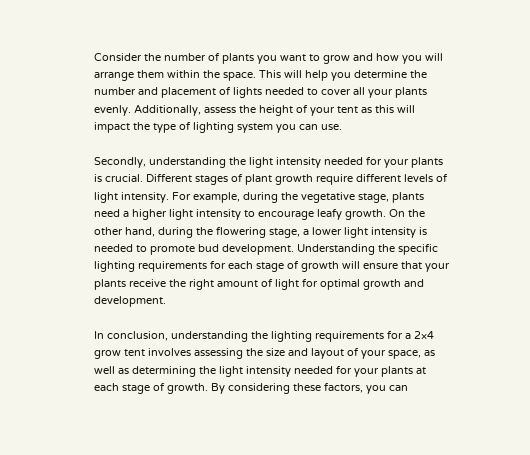Consider the number of plants you want to grow and how you will arrange them within the space. This will help you determine the number and placement of lights needed to cover all your plants evenly. Additionally, assess the height of your tent as this will impact the type of lighting system you can use.

Secondly, understanding the light intensity needed for your plants is crucial. Different stages of plant growth require different levels of light intensity. For example, during the vegetative stage, plants need a higher light intensity to encourage leafy growth. On the other hand, during the flowering stage, a lower light intensity is needed to promote bud development. Understanding the specific lighting requirements for each stage of growth will ensure that your plants receive the right amount of light for optimal growth and development.

In conclusion, understanding the lighting requirements for a 2×4 grow tent involves assessing the size and layout of your space, as well as determining the light intensity needed for your plants at each stage of growth. By considering these factors, you can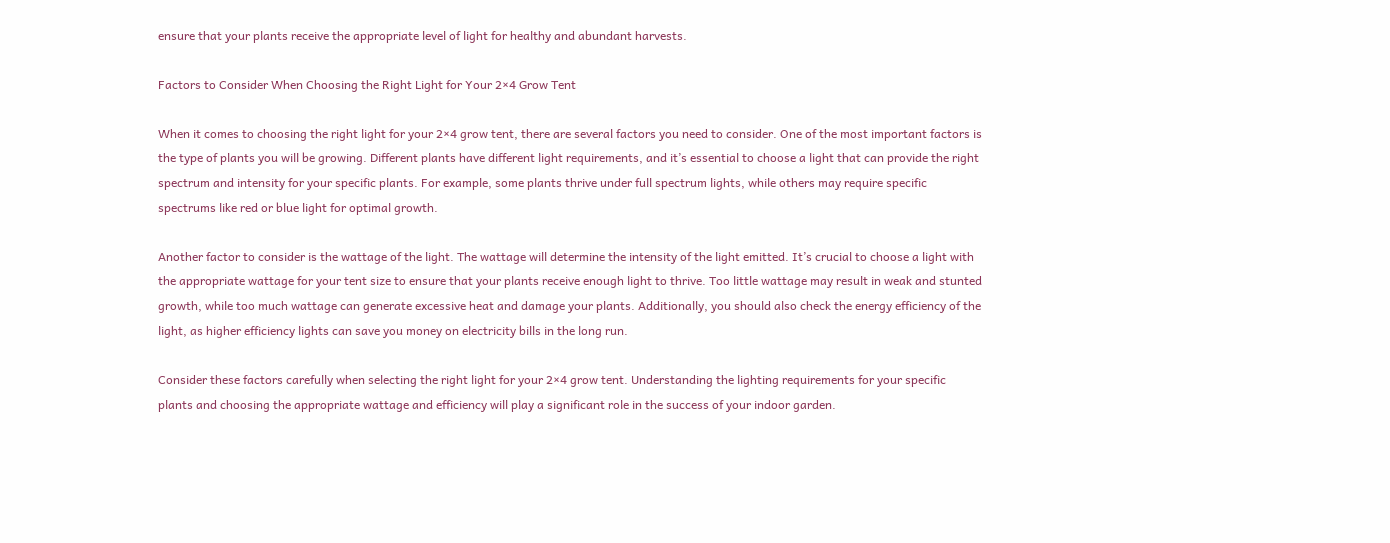ensure that your plants receive the appropriate level of light for healthy and abundant harvests.

Factors to Consider When Choosing the Right Light for Your 2×4 Grow Tent

When it comes to choosing the right light for your 2×4 grow tent, there are several factors you need to consider. One of the most important factors is the type of plants you will be growing. Different plants have different light requirements, and it’s essential to choose a light that can provide the right spectrum and intensity for your specific plants. For example, some plants thrive under full spectrum lights, while others may require specific spectrums like red or blue light for optimal growth.

Another factor to consider is the wattage of the light. The wattage will determine the intensity of the light emitted. It’s crucial to choose a light with the appropriate wattage for your tent size to ensure that your plants receive enough light to thrive. Too little wattage may result in weak and stunted growth, while too much wattage can generate excessive heat and damage your plants. Additionally, you should also check the energy efficiency of the light, as higher efficiency lights can save you money on electricity bills in the long run.

Consider these factors carefully when selecting the right light for your 2×4 grow tent. Understanding the lighting requirements for your specific plants and choosing the appropriate wattage and efficiency will play a significant role in the success of your indoor garden.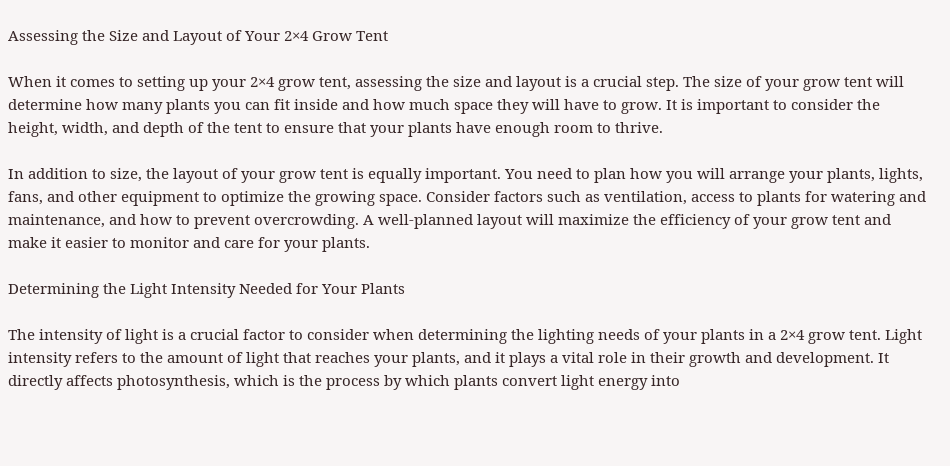Assessing the Size and Layout of Your 2×4 Grow Tent

When it comes to setting up your 2×4 grow tent, assessing the size and layout is a crucial step. The size of your grow tent will determine how many plants you can fit inside and how much space they will have to grow. It is important to consider the height, width, and depth of the tent to ensure that your plants have enough room to thrive.

In addition to size, the layout of your grow tent is equally important. You need to plan how you will arrange your plants, lights, fans, and other equipment to optimize the growing space. Consider factors such as ventilation, access to plants for watering and maintenance, and how to prevent overcrowding. A well-planned layout will maximize the efficiency of your grow tent and make it easier to monitor and care for your plants.

Determining the Light Intensity Needed for Your Plants

The intensity of light is a crucial factor to consider when determining the lighting needs of your plants in a 2×4 grow tent. Light intensity refers to the amount of light that reaches your plants, and it plays a vital role in their growth and development. It directly affects photosynthesis, which is the process by which plants convert light energy into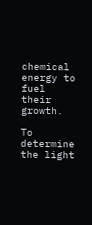chemical energy to fuel their growth.

To determine the light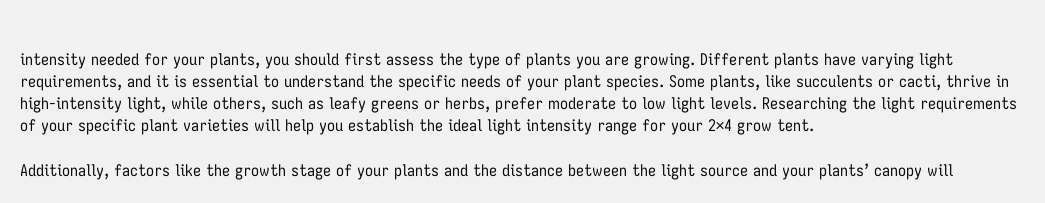intensity needed for your plants, you should first assess the type of plants you are growing. Different plants have varying light requirements, and it is essential to understand the specific needs of your plant species. Some plants, like succulents or cacti, thrive in high-intensity light, while others, such as leafy greens or herbs, prefer moderate to low light levels. Researching the light requirements of your specific plant varieties will help you establish the ideal light intensity range for your 2×4 grow tent.

Additionally, factors like the growth stage of your plants and the distance between the light source and your plants’ canopy will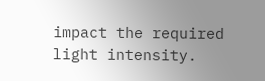impact the required light intensity.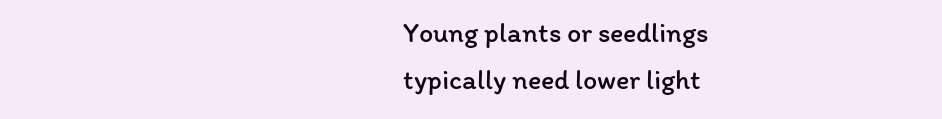Young plants or seedlings typically need lower light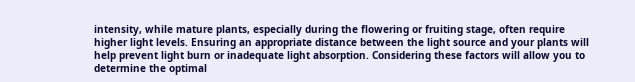intensity, while mature plants, especially during the flowering or fruiting stage, often require higher light levels. Ensuring an appropriate distance between the light source and your plants will help prevent light burn or inadequate light absorption. Considering these factors will allow you to determine the optimal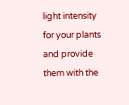light intensity for your plants and provide them with the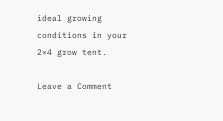ideal growing conditions in your 2×4 grow tent.

Leave a Comment